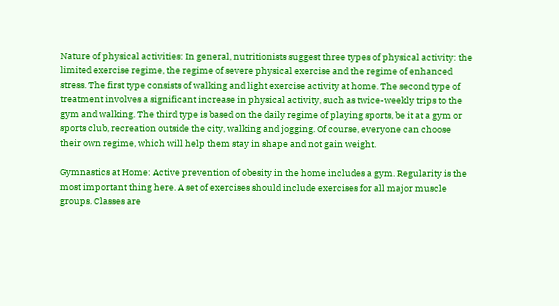Nature of physical activities: In general, nutritionists suggest three types of physical activity: the limited exercise regime, the regime of severe physical exercise and the regime of enhanced stress. The first type consists of walking and light exercise activity at home. The second type of treatment involves a significant increase in physical activity, such as twice-weekly trips to the gym and walking. The third type is based on the daily regime of playing sports, be it at a gym or sports club, recreation outside the city, walking and jogging. Of course, everyone can choose their own regime, which will help them stay in shape and not gain weight.

Gymnastics at Home: Active prevention of obesity in the home includes a gym. Regularity is the most important thing here. A set of exercises should include exercises for all major muscle groups. Classes are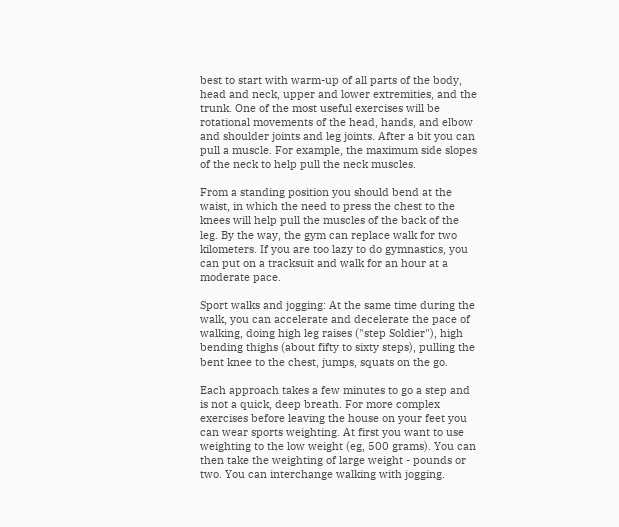best to start with warm-up of all parts of the body, head and neck, upper and lower extremities, and the trunk. One of the most useful exercises will be rotational movements of the head, hands, and elbow and shoulder joints and leg joints. After a bit you can pull a muscle. For example, the maximum side slopes of the neck to help pull the neck muscles.

From a standing position you should bend at the waist, in which the need to press the chest to the knees will help pull the muscles of the back of the leg. By the way, the gym can replace walk for two kilometers. If you are too lazy to do gymnastics, you can put on a tracksuit and walk for an hour at a moderate pace.

Sport walks and jogging: At the same time during the walk, you can accelerate and decelerate the pace of walking, doing high leg raises ("step Soldier"), high bending thighs (about fifty to sixty steps), pulling the bent knee to the chest, jumps, squats on the go.

Each approach takes a few minutes to go a step and is not a quick, deep breath. For more complex exercises before leaving the house on your feet you can wear sports weighting. At first you want to use weighting to the low weight (eg, 500 grams). You can then take the weighting of large weight - pounds or two. You can interchange walking with jogging.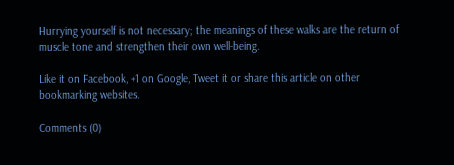Hurrying yourself is not necessary; the meanings of these walks are the return of muscle tone and strengthen their own well-being.

Like it on Facebook, +1 on Google, Tweet it or share this article on other bookmarking websites.

Comments (0)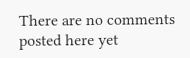There are no comments posted here yet